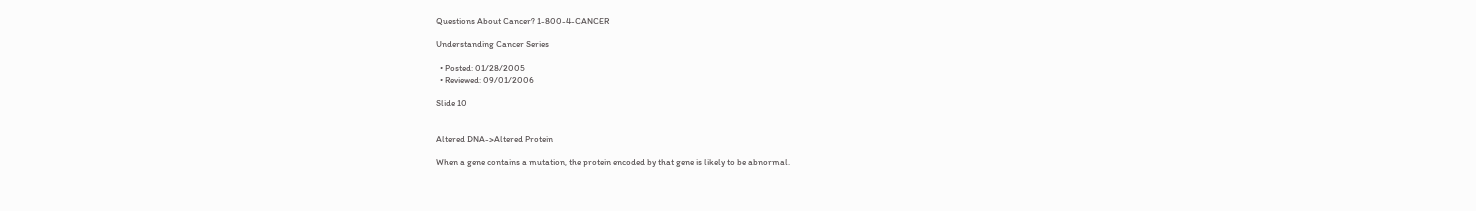Questions About Cancer? 1-800-4-CANCER

Understanding Cancer Series

  • Posted: 01/28/2005
  • Reviewed: 09/01/2006

Slide 10


Altered DNA->Altered Protein

When a gene contains a mutation, the protein encoded by that gene is likely to be abnormal.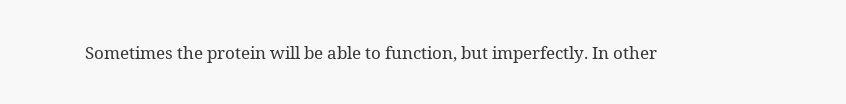Sometimes the protein will be able to function, but imperfectly. In other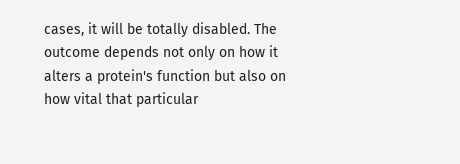cases, it will be totally disabled. The outcome depends not only on how it alters a protein's function but also on how vital that particular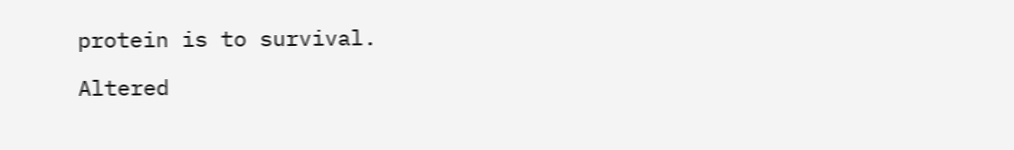protein is to survival.

Altered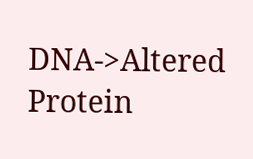DNA->Altered Protein